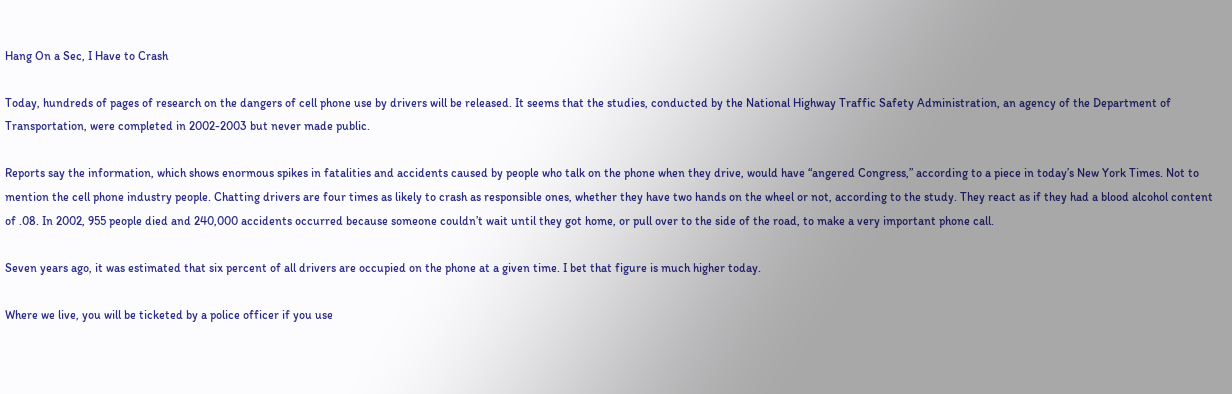Hang On a Sec, I Have to Crash

Today, hundreds of pages of research on the dangers of cell phone use by drivers will be released. It seems that the studies, conducted by the National Highway Traffic Safety Administration, an agency of the Department of Transportation, were completed in 2002-2003 but never made public.

Reports say the information, which shows enormous spikes in fatalities and accidents caused by people who talk on the phone when they drive, would have “angered Congress,” according to a piece in today’s New York Times. Not to mention the cell phone industry people. Chatting drivers are four times as likely to crash as responsible ones, whether they have two hands on the wheel or not, according to the study. They react as if they had a blood alcohol content of .08. In 2002, 955 people died and 240,000 accidents occurred because someone couldn’t wait until they got home, or pull over to the side of the road, to make a very important phone call.

Seven years ago, it was estimated that six percent of all drivers are occupied on the phone at a given time. I bet that figure is much higher today.

Where we live, you will be ticketed by a police officer if you use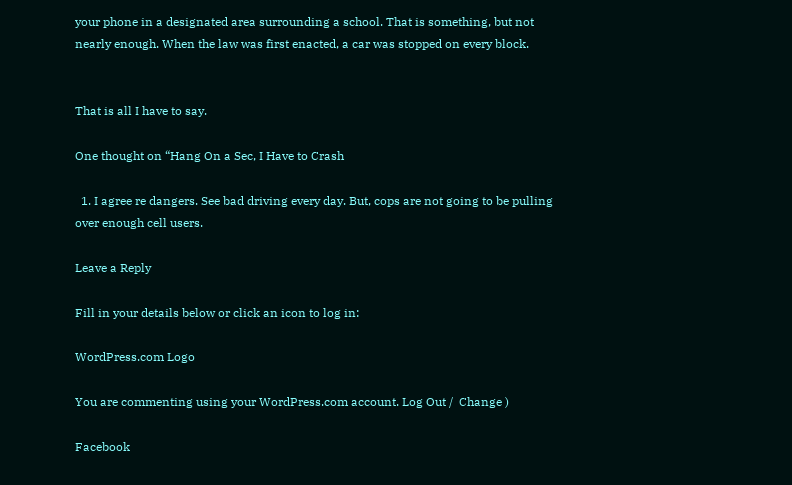your phone in a designated area surrounding a school. That is something, but not nearly enough. When the law was first enacted, a car was stopped on every block.


That is all I have to say.

One thought on “Hang On a Sec, I Have to Crash

  1. I agree re dangers. See bad driving every day. But, cops are not going to be pulling over enough cell users.

Leave a Reply

Fill in your details below or click an icon to log in:

WordPress.com Logo

You are commenting using your WordPress.com account. Log Out /  Change )

Facebook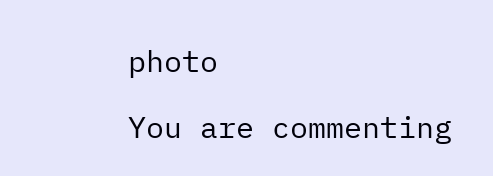photo

You are commenting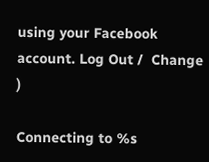using your Facebook account. Log Out /  Change )

Connecting to %s